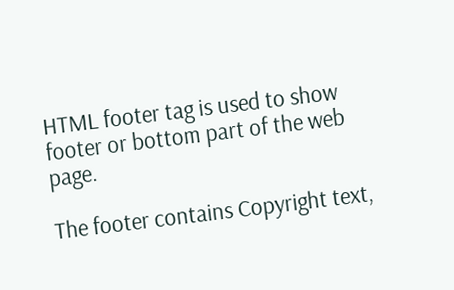HTML footer tag is used to show footer or bottom part of the web page.

The footer contains Copyright text,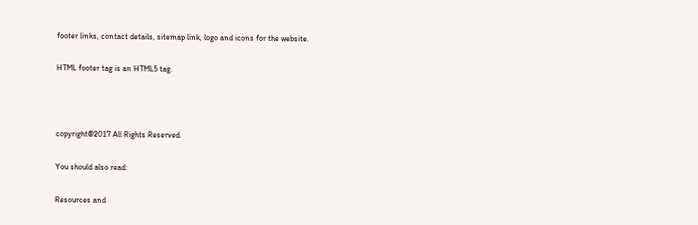footer links, contact details, sitemap link, logo and icons for the website.

HTML footer tag is an HTML5 tag.



copyright@2017 All Rights Reserved.

You should also read:

Resources and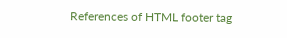References of HTML footer tag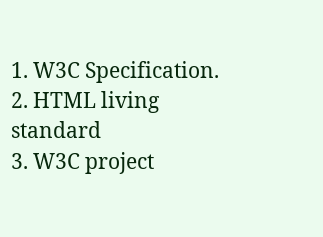1. W3C Specification.
2. HTML living standard
3. W3C project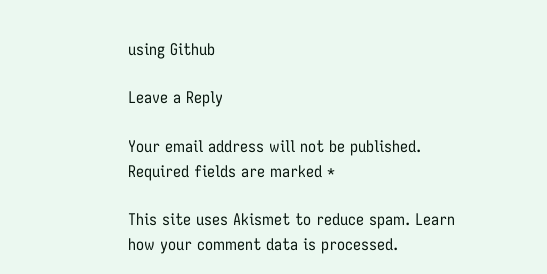using Github

Leave a Reply

Your email address will not be published. Required fields are marked *

This site uses Akismet to reduce spam. Learn how your comment data is processed.